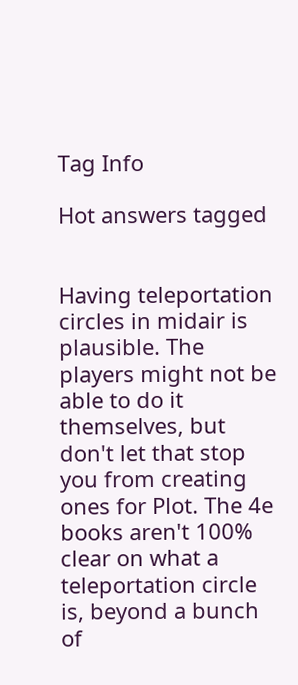Tag Info

Hot answers tagged


Having teleportation circles in midair is plausible. The players might not be able to do it themselves, but don't let that stop you from creating ones for Plot. The 4e books aren't 100% clear on what a teleportation circle is, beyond a bunch of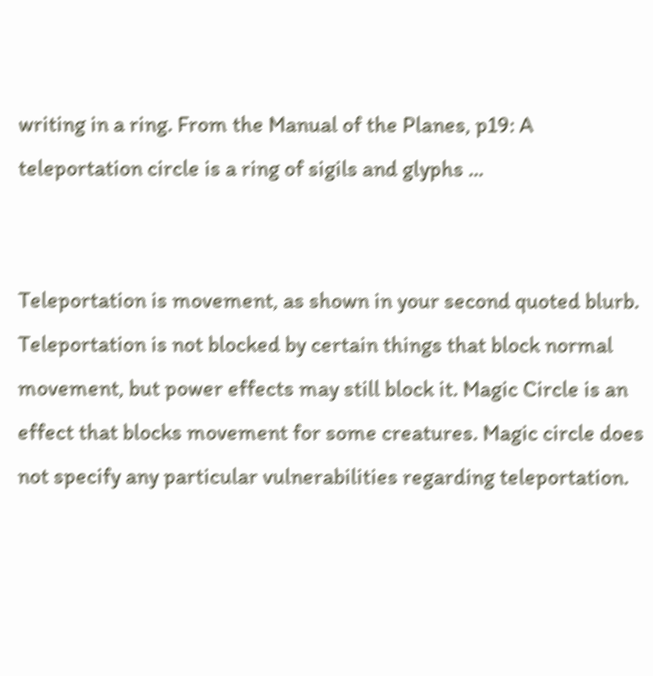writing in a ring. From the Manual of the Planes, p19: A teleportation circle is a ring of sigils and glyphs ...


Teleportation is movement, as shown in your second quoted blurb. Teleportation is not blocked by certain things that block normal movement, but power effects may still block it. Magic Circle is an effect that blocks movement for some creatures. Magic circle does not specify any particular vulnerabilities regarding teleportation.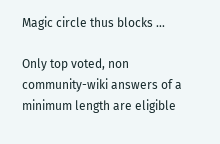Magic circle thus blocks ...

Only top voted, non community-wiki answers of a minimum length are eligible